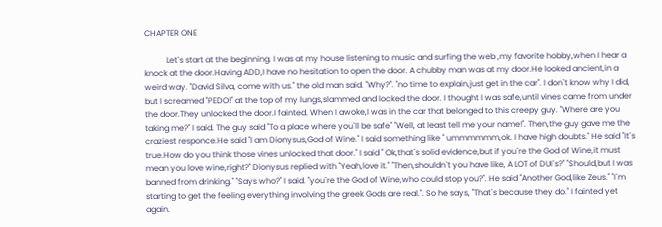CHAPTER ONE

           Let`s start at the beginning. I was at my house listening to music and surfing the web ,my favorite hobby,when I hear a knock at the door.Having ADD,I have no hesitation to open the door. A chubby man was at my door.He looked ancient,in a weird way. "David Silva, come with us." the old man said. "Why?". "no time to explain,just get in the car". I don`t know why I did, but I screamed "PEDO!" at the top of my lungs,slammed and locked the door. I thought I was safe,until vines came from under the door.They unlocked the door.I fainted. When I awoke,I was in the car that belonged to this creepy guy. "Where are you taking me?" I said. The guy said "To a place where you`ll be safe" "Well, at least tell me your name!". Then,the guy gave me the craziest responce.He said "I am Dionysus,God of Wine." I said something like " ummmmmm,ok. I have high doubts." He said "It`s true.How do you think those vines unlocked that door." I said " Ok,that`s solid evidence,but if you`re the God of Wine,it must mean you love wine,right?" Dionysus replied with "Yeah,love it." "Then,shouldn`t you have like, A LOT of DUI`s?" "Should,but I was banned from drinking." "Says who?" I said. "you`re the God of Wine,who could stop you?". He said "Another God,like Zeus." "I`m starting to get the feeling everything involving the greek Gods are real.". So he says, "That`s because they do." I fainted yet again.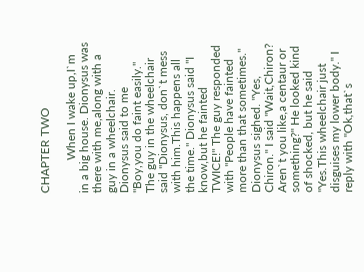CHAPTER TWO

           When I wake up,I`m in a big house. Dionysus was there with me,along with a guy in a wheelchair. Dionysus said to me "Boy,you do faint easily." The guy in the wheelchair said "Dionysus, don`t mess with him.This happens all the time." Dionysus said "I know,but he fainted TWICE!" The guy responded with "People have fainted more than that sometimes." Dionysus sighed. "Yes, Chiron." I said "Wait,Chiron? Aren`t you like,a centaur or something?" He looked kind of shocked, but he said "Yes.This wheelchair just disguises my lower body." I reply with "Ok,that`s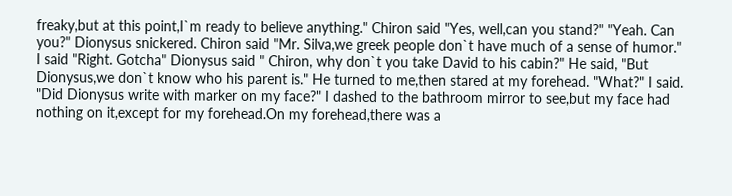freaky,but at this point,I`m ready to believe anything." Chiron said "Yes, well,can you stand?" "Yeah. Can you?" Dionysus snickered. Chiron said "Mr. Silva,we greek people don`t have much of a sense of humor." I said "Right. Gotcha" Dionysus said " Chiron, why don`t you take David to his cabin?" He said, "But Dionysus,we don`t know who his parent is." He turned to me,then stared at my forehead. "What?" I said. "Did Dionysus write with marker on my face?" I dashed to the bathroom mirror to see,but my face had nothing on it,except for my forehead.On my forehead,there was a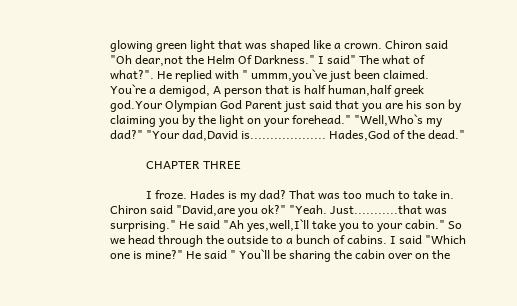glowing green light that was shaped like a crown. Chiron said "Oh dear,not the Helm Of Darkness." I said" The what of what?". He replied with " ummm,you`ve just been claimed. You`re a demigod, A person that is half human,half greek god.Your Olympian God Parent just said that you are his son by claiming you by the light on your forehead." "Well,Who`s my dad?" "Your dad,David is................... Hades,God of the dead."

            CHAPTER THREE

            I froze. Hades is my dad? That was too much to take in. Chiron said "David,are you ok?" "Yeah. Just...........that was surprising." He said "Ah yes,well,I`ll take you to your cabin." So we head through the outside to a bunch of cabins. I said "Which one is mine?" He said " You`ll be sharing the cabin over on the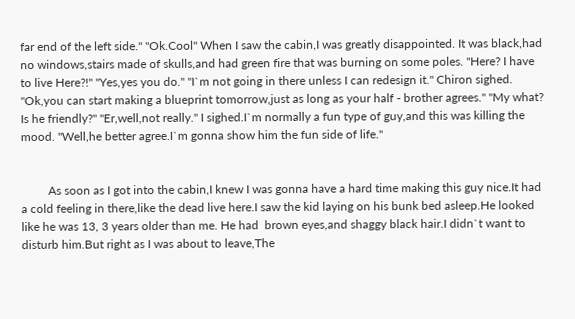far end of the left side." "Ok.Cool" When I saw the cabin,I was greatly disappointed. It was black,had no windows,stairs made of skulls,and had green fire that was burning on some poles. "Here? I have to live Here?!" "Yes,yes you do." "I`m not going in there unless I can redesign it." Chiron sighed. "Ok,you can start making a blueprint tomorrow,just as long as your half - brother agrees." "My what? Is he friendly?" "Er,well,not really." I sighed.I`m normally a fun type of guy,and this was killing the mood. "Well,he better agree.I`m gonna show him the fun side of life."


         As soon as I got into the cabin,I knew I was gonna have a hard time making this guy nice.It had a cold feeling in there,like the dead live here.I saw the kid laying on his bunk bed asleep.He looked like he was 13, 3 years older than me. He had  brown eyes,and shaggy black hair.I didn`t want to disturb him.But right as I was about to leave,The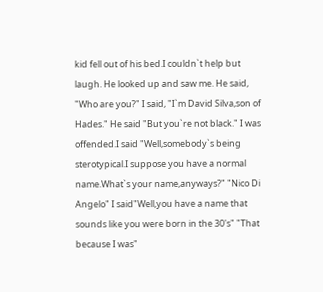kid fell out of his bed.I couldn`t help but laugh. He looked up and saw me. He said, "Who are you?" I said, "I`m David Silva,son of Hades." He said "But you`re not black." I was offended.I said "Well,somebody`s being sterotypical.I suppose you have a normal name.What`s your name,anyways?" "Nico Di Angelo" I said"Well,you have a name that sounds like you were born in the 30's" "That because I was"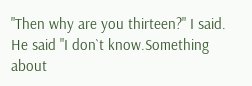"Then why are you thirteen?" I said. He said "I don`t know.Something about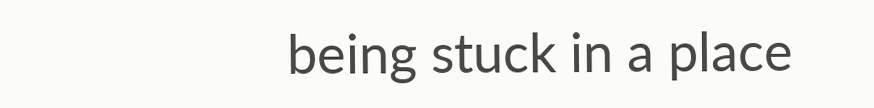being stuck in a place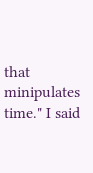that minipulates time." I said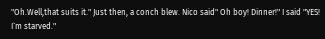"Oh.Well,that suits it." Just then, a conch blew. Nico said" Oh boy! Dinner!" I said "YES! I`m starved."